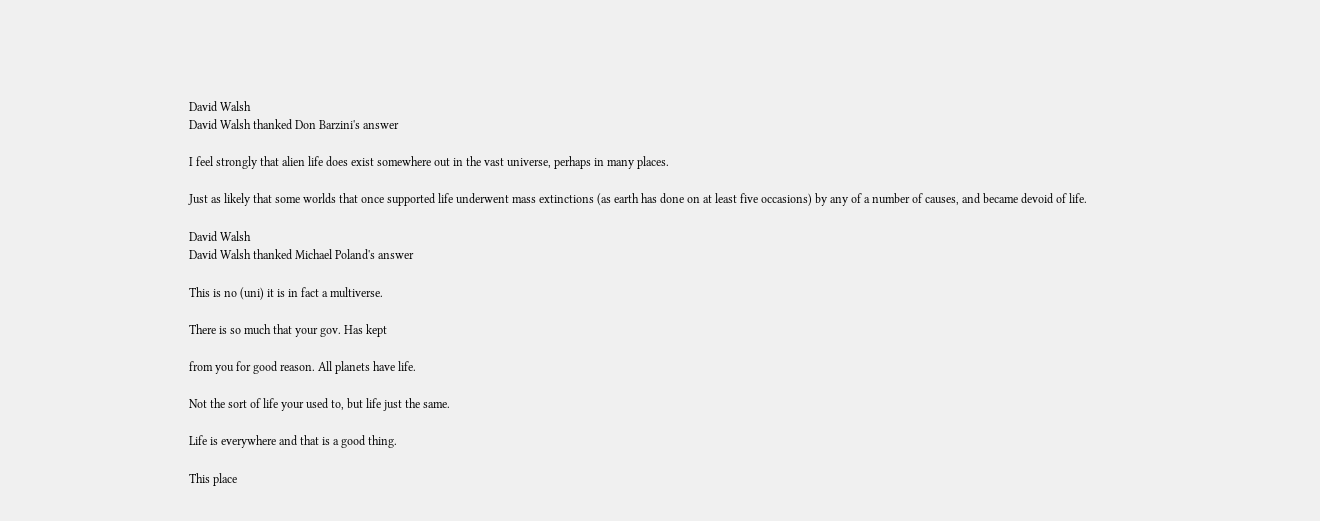David Walsh
David Walsh thanked Don Barzini's answer

I feel strongly that alien life does exist somewhere out in the vast universe, perhaps in many places.

Just as likely that some worlds that once supported life underwent mass extinctions (as earth has done on at least five occasions) by any of a number of causes, and became devoid of life.

David Walsh
David Walsh thanked Michael Poland's answer

This is no (uni) it is in fact a multiverse.

There is so much that your gov. Has kept

from you for good reason. All planets have life.

Not the sort of life your used to, but life just the same.

Life is everywhere and that is a good thing.

This place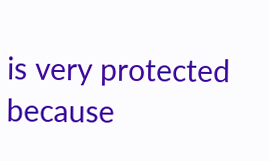is very protected because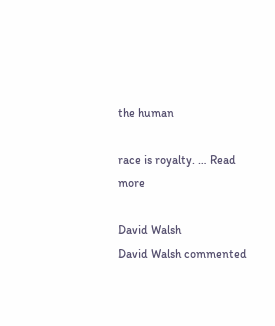the human

race is royalty. … Read more

David Walsh
David Walsh commented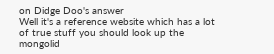on Didge Doo's answer
Well it's a reference website which has a lot of true stuff you should look up the mongolid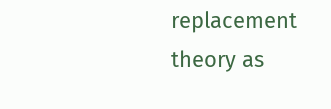replacement theory as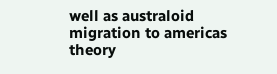well as australoid migration to americas theory